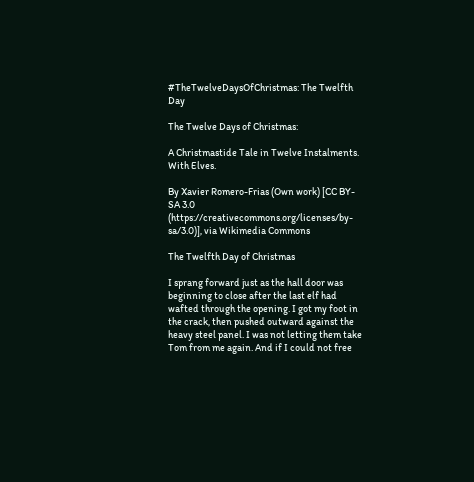#TheTwelveDaysOfChristmas: The Twelfth Day

The Twelve Days of Christmas:

A Christmastide Tale in Twelve Instalments. With Elves.

By Xavier Romero-Frias (Own work) [CC BY-SA 3.0 (https://creativecommons.org/licenses/by-sa/3.0)], via Wikimedia Commons

The Twelfth Day of Christmas

I sprang forward just as the hall door was beginning to close after the last elf had wafted through the opening. I got my foot in the crack, then pushed outward against the heavy steel panel. I was not letting them take Tom from me again. And if I could not free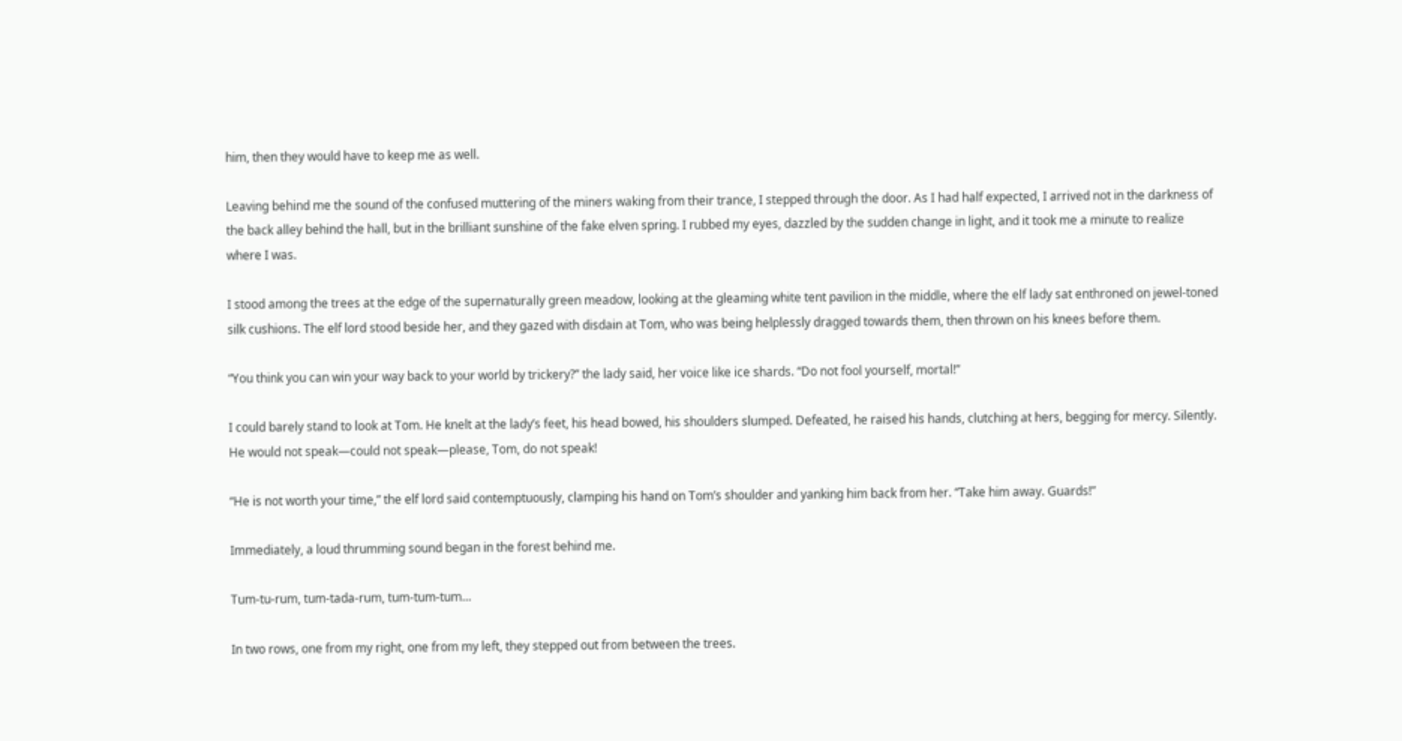him, then they would have to keep me as well.

Leaving behind me the sound of the confused muttering of the miners waking from their trance, I stepped through the door. As I had half expected, I arrived not in the darkness of the back alley behind the hall, but in the brilliant sunshine of the fake elven spring. I rubbed my eyes, dazzled by the sudden change in light, and it took me a minute to realize where I was.

I stood among the trees at the edge of the supernaturally green meadow, looking at the gleaming white tent pavilion in the middle, where the elf lady sat enthroned on jewel-toned silk cushions. The elf lord stood beside her, and they gazed with disdain at Tom, who was being helplessly dragged towards them, then thrown on his knees before them.

“You think you can win your way back to your world by trickery?” the lady said, her voice like ice shards. “Do not fool yourself, mortal!”

I could barely stand to look at Tom. He knelt at the lady’s feet, his head bowed, his shoulders slumped. Defeated, he raised his hands, clutching at hers, begging for mercy. Silently. He would not speak—could not speak—please, Tom, do not speak!

“He is not worth your time,” the elf lord said contemptuously, clamping his hand on Tom’s shoulder and yanking him back from her. “Take him away. Guards!”

Immediately, a loud thrumming sound began in the forest behind me.

Tum-tu-rum, tum-tada-rum, tum-tum-tum…

In two rows, one from my right, one from my left, they stepped out from between the trees.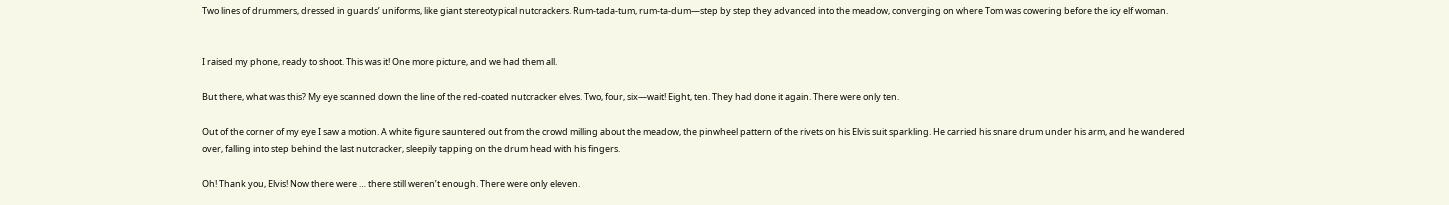Two lines of drummers, dressed in guards’ uniforms, like giant stereotypical nutcrackers. Rum-tada-tum, rum-ta-dum—step by step they advanced into the meadow, converging on where Tom was cowering before the icy elf woman.


I raised my phone, ready to shoot. This was it! One more picture, and we had them all.

But there, what was this? My eye scanned down the line of the red-coated nutcracker elves. Two, four, six—wait! Eight, ten. They had done it again. There were only ten.

Out of the corner of my eye I saw a motion. A white figure sauntered out from the crowd milling about the meadow, the pinwheel pattern of the rivets on his Elvis suit sparkling. He carried his snare drum under his arm, and he wandered over, falling into step behind the last nutcracker, sleepily tapping on the drum head with his fingers.

Oh! Thank you, Elvis! Now there were … there still weren’t enough. There were only eleven.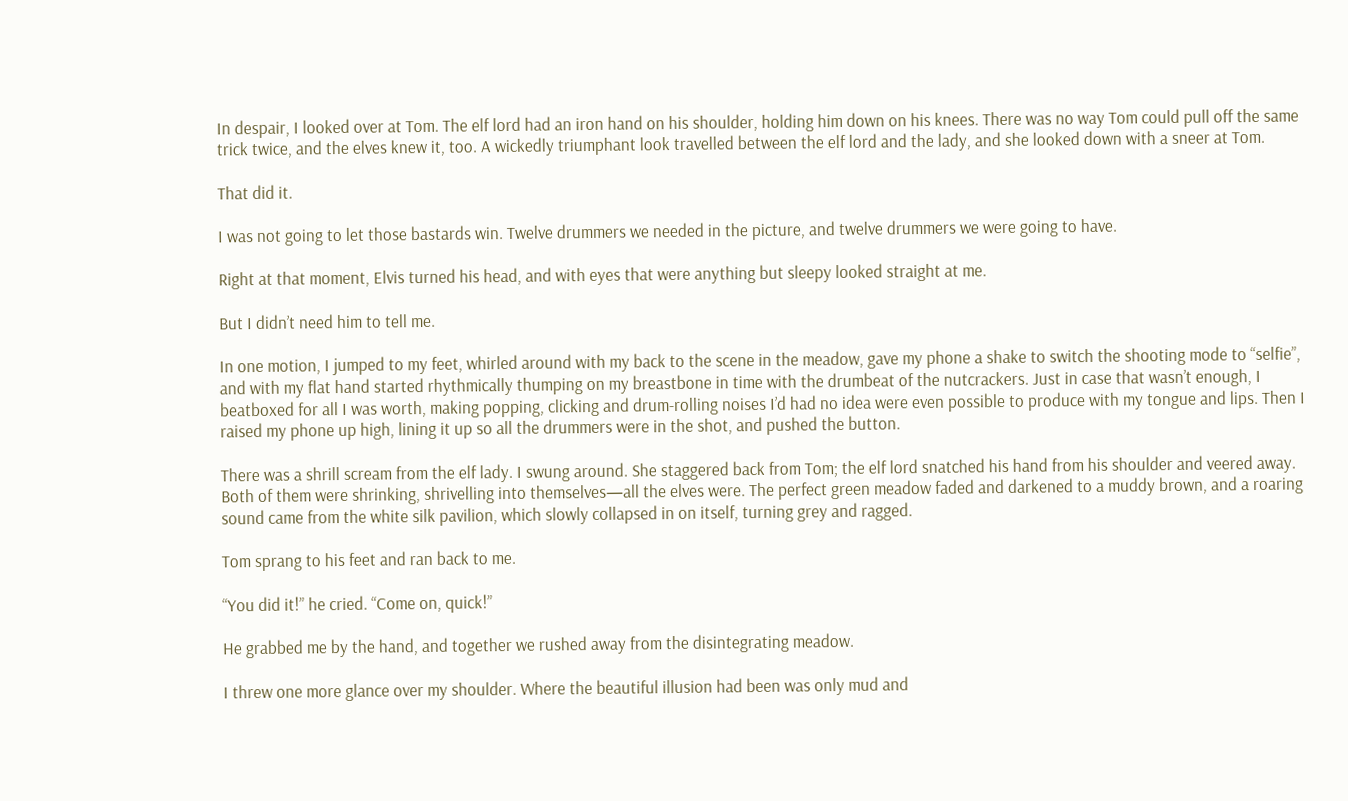In despair, I looked over at Tom. The elf lord had an iron hand on his shoulder, holding him down on his knees. There was no way Tom could pull off the same trick twice, and the elves knew it, too. A wickedly triumphant look travelled between the elf lord and the lady, and she looked down with a sneer at Tom.

That did it.

I was not going to let those bastards win. Twelve drummers we needed in the picture, and twelve drummers we were going to have.

Right at that moment, Elvis turned his head, and with eyes that were anything but sleepy looked straight at me.

But I didn’t need him to tell me.

In one motion, I jumped to my feet, whirled around with my back to the scene in the meadow, gave my phone a shake to switch the shooting mode to “selfie”, and with my flat hand started rhythmically thumping on my breastbone in time with the drumbeat of the nutcrackers. Just in case that wasn’t enough, I beatboxed for all I was worth, making popping, clicking and drum-rolling noises I’d had no idea were even possible to produce with my tongue and lips. Then I raised my phone up high, lining it up so all the drummers were in the shot, and pushed the button.

There was a shrill scream from the elf lady. I swung around. She staggered back from Tom; the elf lord snatched his hand from his shoulder and veered away. Both of them were shrinking, shrivelling into themselves—all the elves were. The perfect green meadow faded and darkened to a muddy brown, and a roaring sound came from the white silk pavilion, which slowly collapsed in on itself, turning grey and ragged.

Tom sprang to his feet and ran back to me.

“You did it!” he cried. “Come on, quick!”

He grabbed me by the hand, and together we rushed away from the disintegrating meadow.

I threw one more glance over my shoulder. Where the beautiful illusion had been was only mud and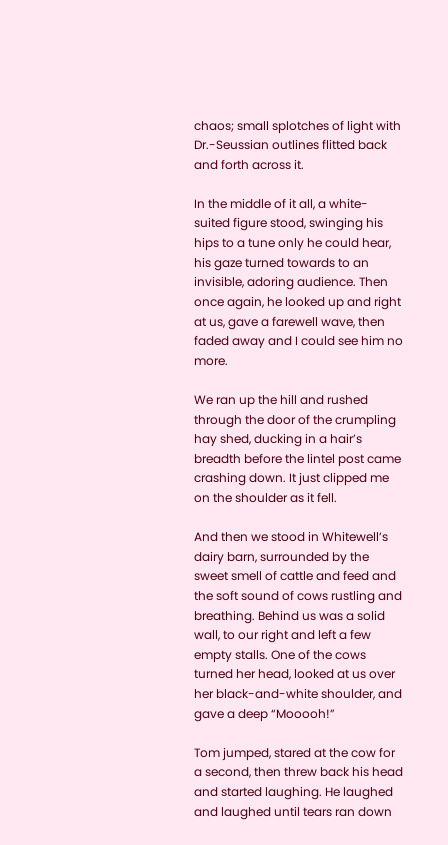chaos; small splotches of light with Dr.-Seussian outlines flitted back and forth across it.

In the middle of it all, a white-suited figure stood, swinging his hips to a tune only he could hear, his gaze turned towards to an invisible, adoring audience. Then once again, he looked up and right at us, gave a farewell wave, then faded away and I could see him no more.

We ran up the hill and rushed through the door of the crumpling hay shed, ducking in a hair’s breadth before the lintel post came crashing down. It just clipped me on the shoulder as it fell.

And then we stood in Whitewell’s dairy barn, surrounded by the sweet smell of cattle and feed and the soft sound of cows rustling and breathing. Behind us was a solid wall, to our right and left a few empty stalls. One of the cows turned her head, looked at us over her black-and-white shoulder, and gave a deep “Mooooh!”

Tom jumped, stared at the cow for a second, then threw back his head and started laughing. He laughed and laughed until tears ran down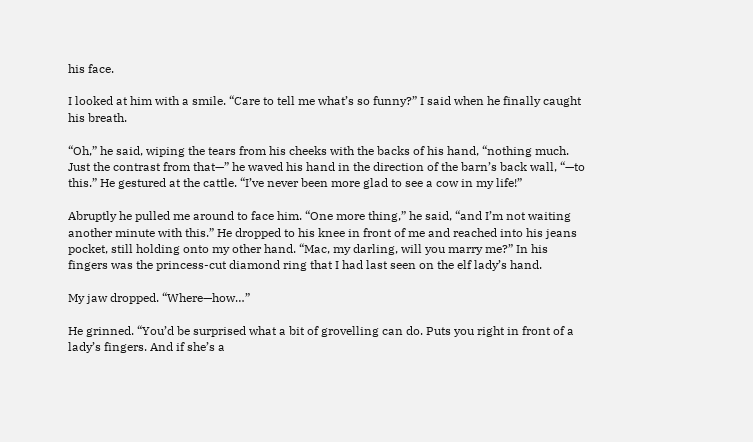his face.

I looked at him with a smile. “Care to tell me what’s so funny?” I said when he finally caught his breath.

“Oh,” he said, wiping the tears from his cheeks with the backs of his hand, “nothing much. Just the contrast from that—” he waved his hand in the direction of the barn’s back wall, “—to this.” He gestured at the cattle. “I’ve never been more glad to see a cow in my life!”

Abruptly he pulled me around to face him. “One more thing,” he said, “and I’m not waiting another minute with this.” He dropped to his knee in front of me and reached into his jeans pocket, still holding onto my other hand. “Mac, my darling, will you marry me?” In his fingers was the princess-cut diamond ring that I had last seen on the elf lady’s hand.

My jaw dropped. “Where—how…”

He grinned. “You’d be surprised what a bit of grovelling can do. Puts you right in front of a lady’s fingers. And if she’s a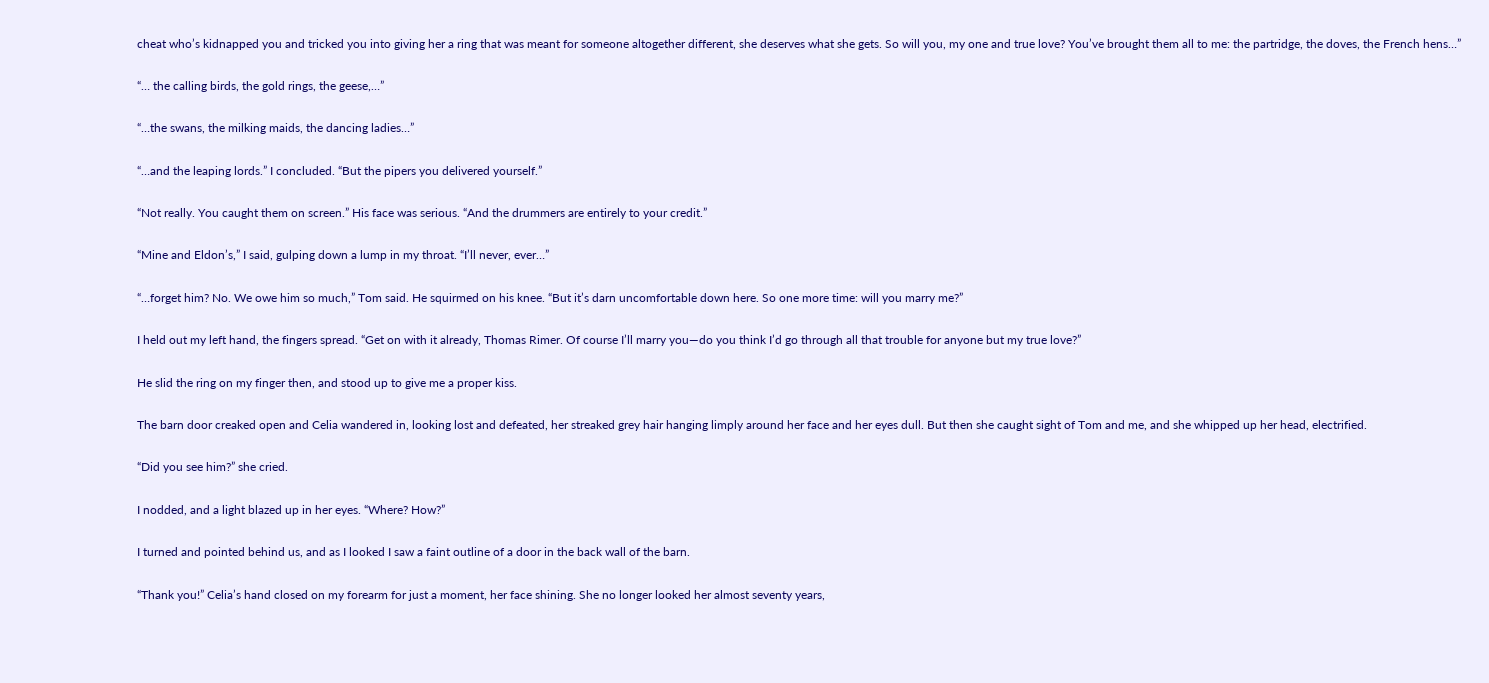cheat who’s kidnapped you and tricked you into giving her a ring that was meant for someone altogether different, she deserves what she gets. So will you, my one and true love? You’ve brought them all to me: the partridge, the doves, the French hens…”

“… the calling birds, the gold rings, the geese,…”

“…the swans, the milking maids, the dancing ladies…”

“…and the leaping lords.” I concluded. “But the pipers you delivered yourself.”

“Not really. You caught them on screen.” His face was serious. “And the drummers are entirely to your credit.”

“Mine and Eldon’s,” I said, gulping down a lump in my throat. “I’ll never, ever…”

“…forget him? No. We owe him so much,” Tom said. He squirmed on his knee. “But it’s darn uncomfortable down here. So one more time: will you marry me?”

I held out my left hand, the fingers spread. “Get on with it already, Thomas Rimer. Of course I’ll marry you—do you think I’d go through all that trouble for anyone but my true love?”

He slid the ring on my finger then, and stood up to give me a proper kiss.

The barn door creaked open and Celia wandered in, looking lost and defeated, her streaked grey hair hanging limply around her face and her eyes dull. But then she caught sight of Tom and me, and she whipped up her head, electrified.

“Did you see him?” she cried.

I nodded, and a light blazed up in her eyes. “Where? How?”

I turned and pointed behind us, and as I looked I saw a faint outline of a door in the back wall of the barn.

“Thank you!” Celia’s hand closed on my forearm for just a moment, her face shining. She no longer looked her almost seventy years,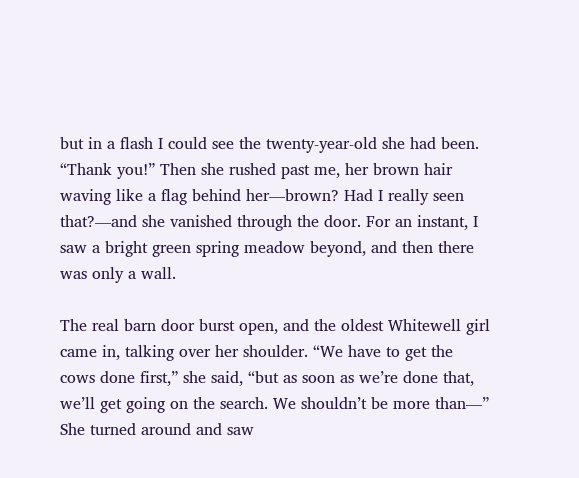but in a flash I could see the twenty-year-old she had been. “Thank you!” Then she rushed past me, her brown hair waving like a flag behind her—brown? Had I really seen that?—and she vanished through the door. For an instant, I saw a bright green spring meadow beyond, and then there was only a wall.

The real barn door burst open, and the oldest Whitewell girl came in, talking over her shoulder. “We have to get the cows done first,” she said, “but as soon as we’re done that, we’ll get going on the search. We shouldn’t be more than—” She turned around and saw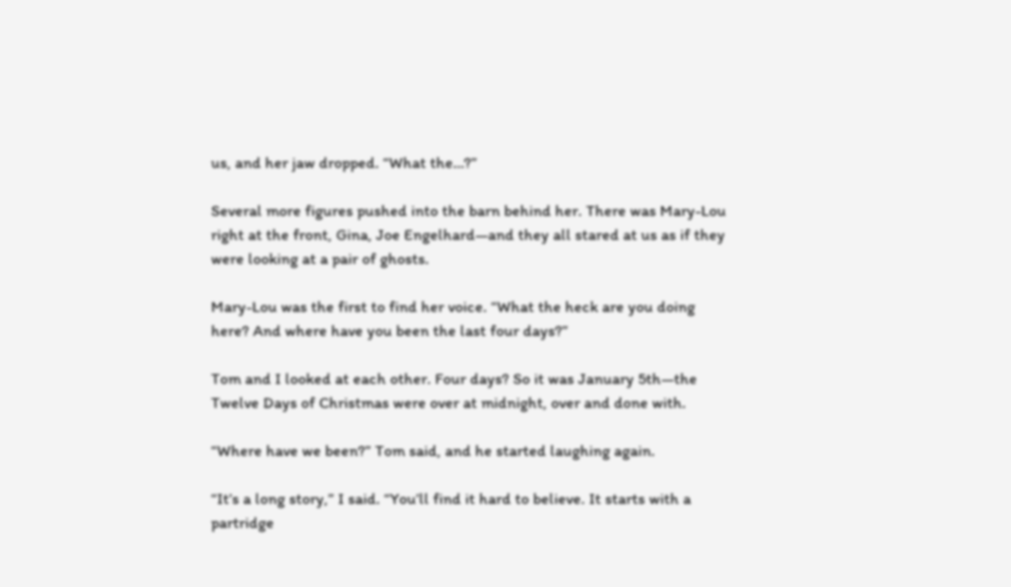us, and her jaw dropped. “What the…?”

Several more figures pushed into the barn behind her. There was Mary-Lou right at the front, Gina, Joe Engelhard—and they all stared at us as if they were looking at a pair of ghosts.

Mary-Lou was the first to find her voice. “What the heck are you doing here? And where have you been the last four days?”

Tom and I looked at each other. Four days? So it was January 5th—the Twelve Days of Christmas were over at midnight, over and done with.

“Where have we been?” Tom said, and he started laughing again.

“It’s a long story,” I said. “You’ll find it hard to believe. It starts with a partridge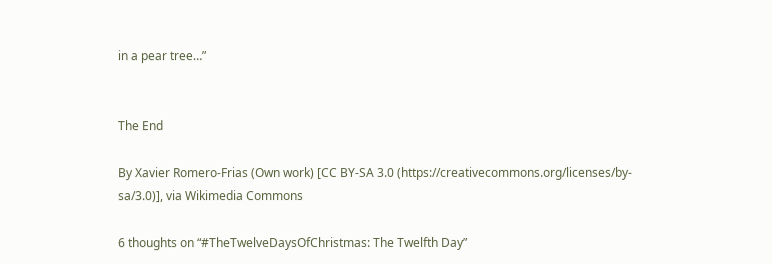in a pear tree…”


The End

By Xavier Romero-Frias (Own work) [CC BY-SA 3.0 (https://creativecommons.org/licenses/by-sa/3.0)], via Wikimedia Commons

6 thoughts on “#TheTwelveDaysOfChristmas: The Twelfth Day”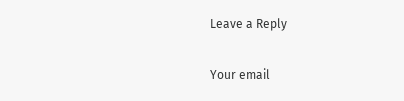Leave a Reply

Your email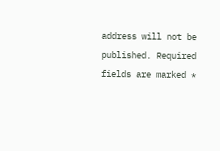address will not be published. Required fields are marked *